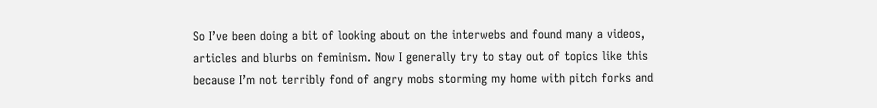So I’ve been doing a bit of looking about on the interwebs and found many a videos, articles and blurbs on feminism. Now I generally try to stay out of topics like this because I’m not terribly fond of angry mobs storming my home with pitch forks and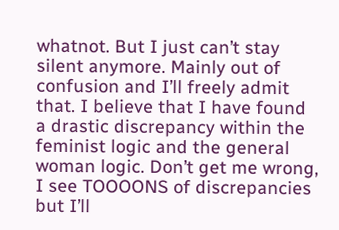whatnot. But I just can’t stay silent anymore. Mainly out of confusion and I’ll freely admit that. I believe that I have found a drastic discrepancy within the feminist logic and the general woman logic. Don’t get me wrong, I see TOOOONS of discrepancies but I’ll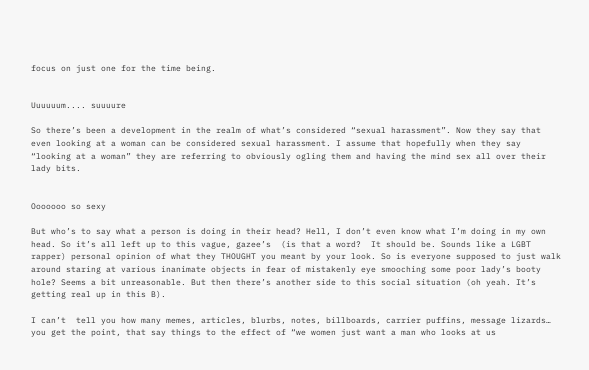focus on just one for the time being.


Uuuuuum.... suuuure

So there’s been a development in the realm of what’s considered “sexual harassment”. Now they say that even looking at a woman can be considered sexual harassment. I assume that hopefully when they say “looking at a woman” they are referring to obviously ogling them and having the mind sex all over their lady bits.


Ooooooo so sexy

But who’s to say what a person is doing in their head? Hell, I don’t even know what I’m doing in my own head. So it’s all left up to this vague, gazee’s  (is that a word?  It should be. Sounds like a LGBT rapper) personal opinion of what they THOUGHT you meant by your look. So is everyone supposed to just walk around staring at various inanimate objects in fear of mistakenly eye smooching some poor lady’s booty hole? Seems a bit unreasonable. But then there’s another side to this social situation (oh yeah. It’s getting real up in this B).

I can’t  tell you how many memes, articles, blurbs, notes, billboards, carrier puffins, message lizards… you get the point, that say things to the effect of “we women just want a man who looks at us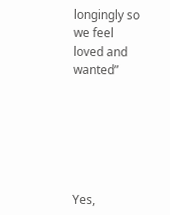longingly so we feel loved and wanted”






Yes,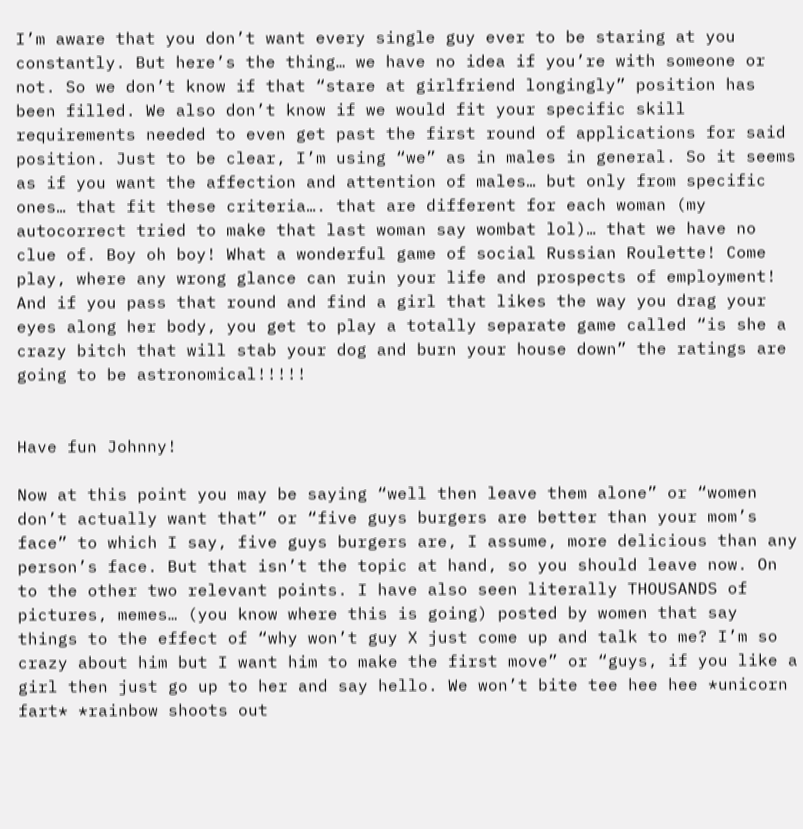I’m aware that you don’t want every single guy ever to be staring at you constantly. But here’s the thing… we have no idea if you’re with someone or not. So we don’t know if that “stare at girlfriend longingly” position has been filled. We also don’t know if we would fit your specific skill requirements needed to even get past the first round of applications for said position. Just to be clear, I’m using “we” as in males in general. So it seems as if you want the affection and attention of males… but only from specific ones… that fit these criteria…. that are different for each woman (my autocorrect tried to make that last woman say wombat lol)… that we have no clue of. Boy oh boy! What a wonderful game of social Russian Roulette! Come play, where any wrong glance can ruin your life and prospects of employment! And if you pass that round and find a girl that likes the way you drag your eyes along her body, you get to play a totally separate game called “is she a crazy bitch that will stab your dog and burn your house down” the ratings are going to be astronomical!!!!!


Have fun Johnny!

Now at this point you may be saying “well then leave them alone” or “women don’t actually want that” or “five guys burgers are better than your mom’s face” to which I say, five guys burgers are, I assume, more delicious than any person’s face. But that isn’t the topic at hand, so you should leave now. On to the other two relevant points. I have also seen literally THOUSANDS of pictures, memes… (you know where this is going) posted by women that say things to the effect of “why won’t guy X just come up and talk to me? I’m so crazy about him but I want him to make the first move” or “guys, if you like a girl then just go up to her and say hello. We won’t bite tee hee hee *unicorn fart* *rainbow shoots out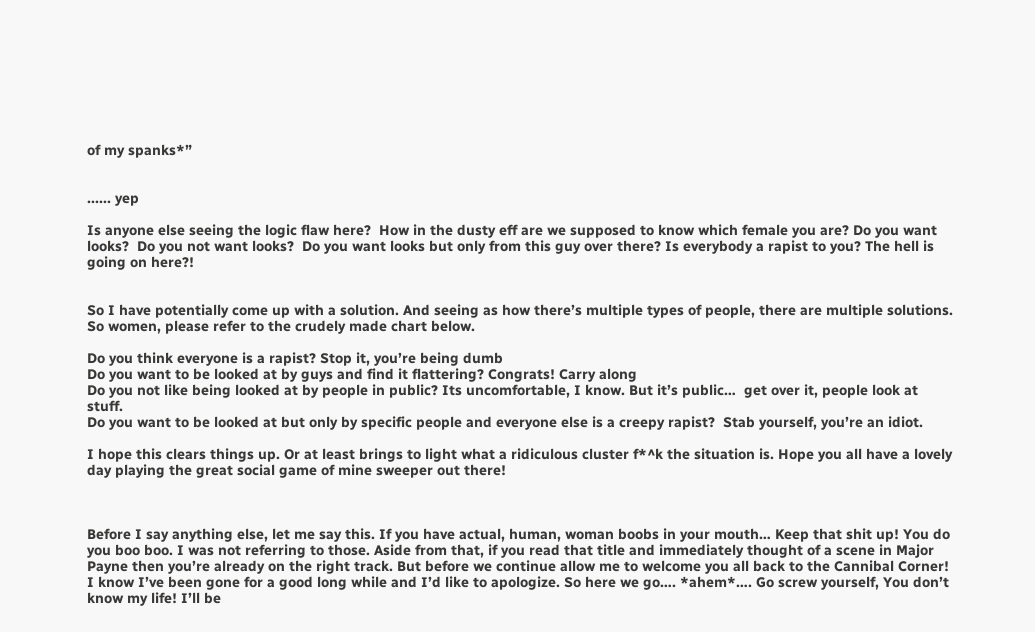of my spanks*”


...... yep

Is anyone else seeing the logic flaw here?  How in the dusty eff are we supposed to know which female you are? Do you want looks?  Do you not want looks?  Do you want looks but only from this guy over there? Is everybody a rapist to you? The hell is going on here?!


So I have potentially come up with a solution. And seeing as how there’s multiple types of people, there are multiple solutions. So women, please refer to the crudely made chart below.

Do you think everyone is a rapist? Stop it, you’re being dumb
Do you want to be looked at by guys and find it flattering? Congrats! Carry along
Do you not like being looked at by people in public? Its uncomfortable, I know. But it’s public…  get over it, people look at stuff.
Do you want to be looked at but only by specific people and everyone else is a creepy rapist?  Stab yourself, you’re an idiot.

I hope this clears things up. Or at least brings to light what a ridiculous cluster f*^k the situation is. Hope you all have a lovely day playing the great social game of mine sweeper out there!



Before I say anything else, let me say this. If you have actual, human, woman boobs in your mouth… Keep that shit up! You do you boo boo. I was not referring to those. Aside from that, if you read that title and immediately thought of a scene in Major Payne then you’re already on the right track. But before we continue allow me to welcome you all back to the Cannibal Corner! I know I’ve been gone for a good long while and I’d like to apologize. So here we go…. *ahem*…. Go screw yourself, You don’t know my life! I’ll be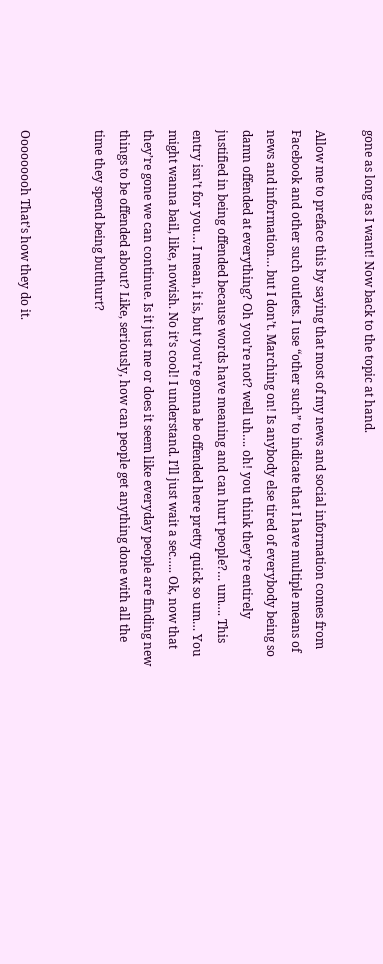gone as long as I want! Now back to the topic at hand.

Allow me to preface this by saying that most of my news and social information comes from Facebook and other such outlets. I use “other such” to indicate that I have multiple means of news and information… but I don’t. Marching on! Is anybody else tired of everybody being so damn offended at everything? Oh you’re not? well uh…. oh! you think they’re entirely justified in being offended because words have meaning and can hurt people?… um…. This entry isn’t for you… I mean, it is, but you’re gonna be offended here pretty quick so um… You might wanna bail, like, nowish. No it’s cool! I understand. I’ll just wait a sec….. Ok, now that they’re gone we can continue. Is it just me or does it seem like everyday people are finding new things to be offended about? Like, seriously, how can people get anything done with all the time they spend being butthurt?


Ooooooooh That’s how they do it.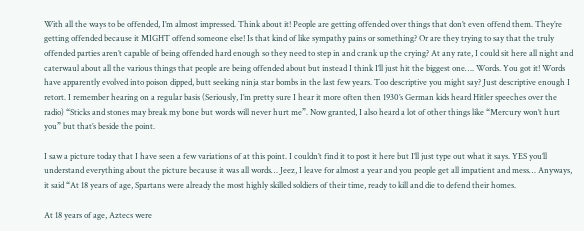With all the ways to be offended, I’m almost impressed. Think about it! People are getting offended over things that don’t even offend them. They’re getting offended because it MIGHT offend someone else! Is that kind of like sympathy pains or something? Or are they trying to say that the truly offended parties aren’t capable of being offended hard enough so they need to step in and crank up the crying? At any rate, I could sit here all night and caterwaul about all the various things that people are being offended about but instead I think I’ll just hit the biggest one…. Words. You got it! Words have apparently evolved into poison dipped, butt seeking ninja star bombs in the last few years. Too descriptive you might say? Just descriptive enough I retort. I remember hearing on a regular basis (Seriously, I’m pretty sure I hear it more often then 1930’s German kids heard Hitler speeches over the radio) “Sticks and stones may break my bone but words will never hurt me”. Now granted, I also heard a lot of other things like “Mercury won’t hurt you” but that’s beside the point.

I saw a picture today that I have seen a few variations of at this point. I couldn’t find it to post it here but I’ll just type out what it says. YES you’ll understand everything about the picture because it was all words… Jeez, I leave for almost a year and you people get all impatient and mess… Anyways, it said “At 18 years of age, Spartans were already the most highly skilled soldiers of their time, ready to kill and die to defend their homes.

At 18 years of age, Aztecs were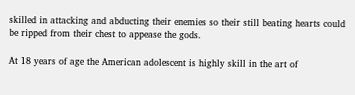skilled in attacking and abducting their enemies so their still beating hearts could be ripped from their chest to appease the gods.

At 18 years of age the American adolescent is highly skill in the art of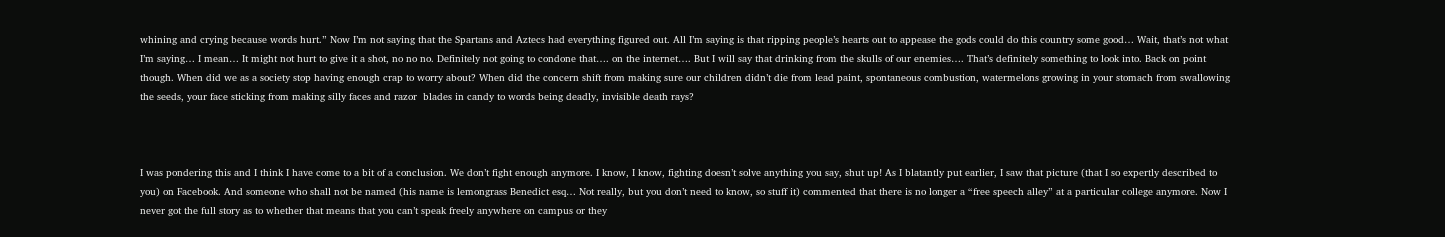whining and crying because words hurt.” Now I’m not saying that the Spartans and Aztecs had everything figured out. All I’m saying is that ripping people’s hearts out to appease the gods could do this country some good… Wait, that’s not what I’m saying… I mean… It might not hurt to give it a shot, no no no. Definitely not going to condone that…. on the internet…. But I will say that drinking from the skulls of our enemies…. That’s definitely something to look into. Back on point though. When did we as a society stop having enough crap to worry about? When did the concern shift from making sure our children didn’t die from lead paint, spontaneous combustion, watermelons growing in your stomach from swallowing the seeds, your face sticking from making silly faces and razor  blades in candy to words being deadly, invisible death rays?



I was pondering this and I think I have come to a bit of a conclusion. We don’t fight enough anymore. I know, I know, fighting doesn’t solve anything you say, shut up! As I blatantly put earlier, I saw that picture (that I so expertly described to you) on Facebook. And someone who shall not be named (his name is lemongrass Benedict esq… Not really, but you don’t need to know, so stuff it) commented that there is no longer a “free speech alley” at a particular college anymore. Now I never got the full story as to whether that means that you can’t speak freely anywhere on campus or they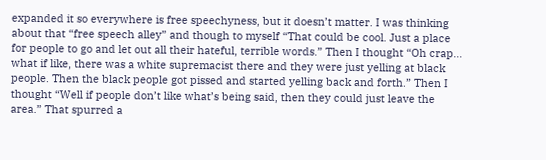expanded it so everywhere is free speechyness, but it doesn’t matter. I was thinking about that “free speech alley” and though to myself “That could be cool. Just a place for people to go and let out all their hateful, terrible words.” Then I thought “Oh crap… what if like, there was a white supremacist there and they were just yelling at black people. Then the black people got pissed and started yelling back and forth.” Then I thought “Well if people don’t like what’s being said, then they could just leave the area.” That spurred a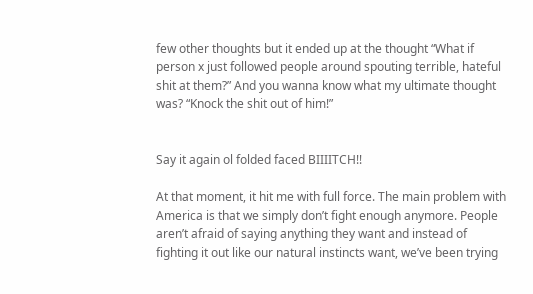few other thoughts but it ended up at the thought “What if person x just followed people around spouting terrible, hateful shit at them?” And you wanna know what my ultimate thought was? “Knock the shit out of him!”


Say it again ol folded faced BIIIITCH!!

At that moment, it hit me with full force. The main problem with America is that we simply don’t fight enough anymore. People aren’t afraid of saying anything they want and instead of fighting it out like our natural instincts want, we’ve been trying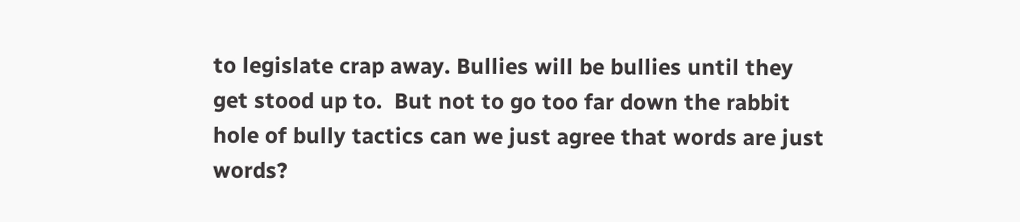to legislate crap away. Bullies will be bullies until they get stood up to.  But not to go too far down the rabbit hole of bully tactics can we just agree that words are just words?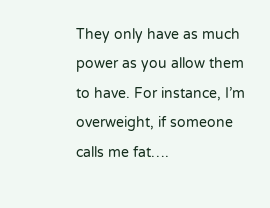They only have as much power as you allow them to have. For instance, I’m overweight, if someone calls me fat….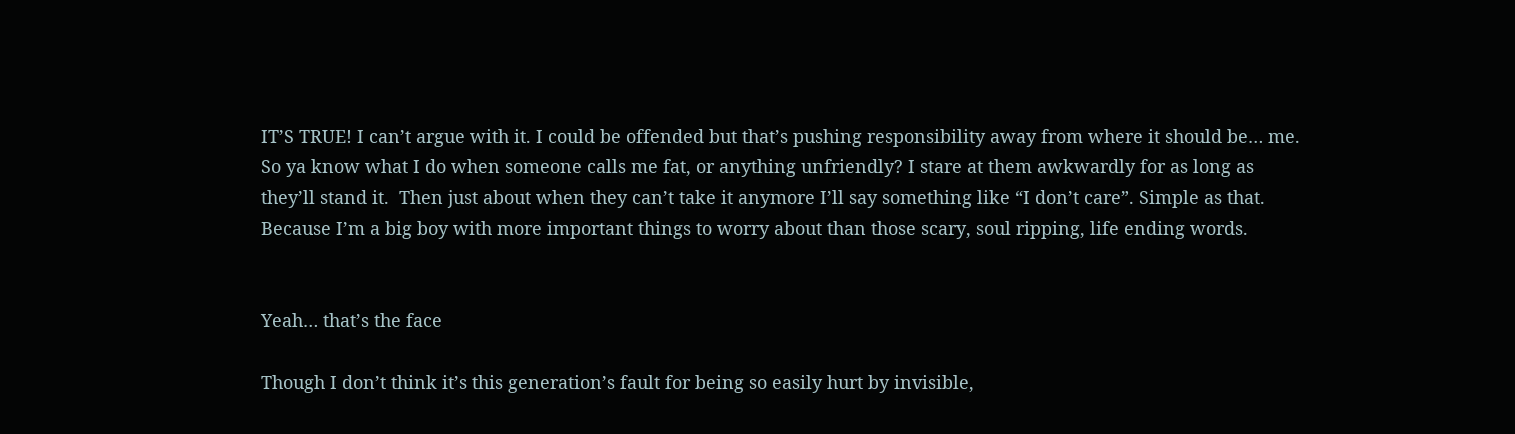IT’S TRUE! I can’t argue with it. I could be offended but that’s pushing responsibility away from where it should be… me. So ya know what I do when someone calls me fat, or anything unfriendly? I stare at them awkwardly for as long as they’ll stand it.  Then just about when they can’t take it anymore I’ll say something like “I don’t care”. Simple as that. Because I’m a big boy with more important things to worry about than those scary, soul ripping, life ending words.


Yeah… that’s the face

Though I don’t think it’s this generation’s fault for being so easily hurt by invisible,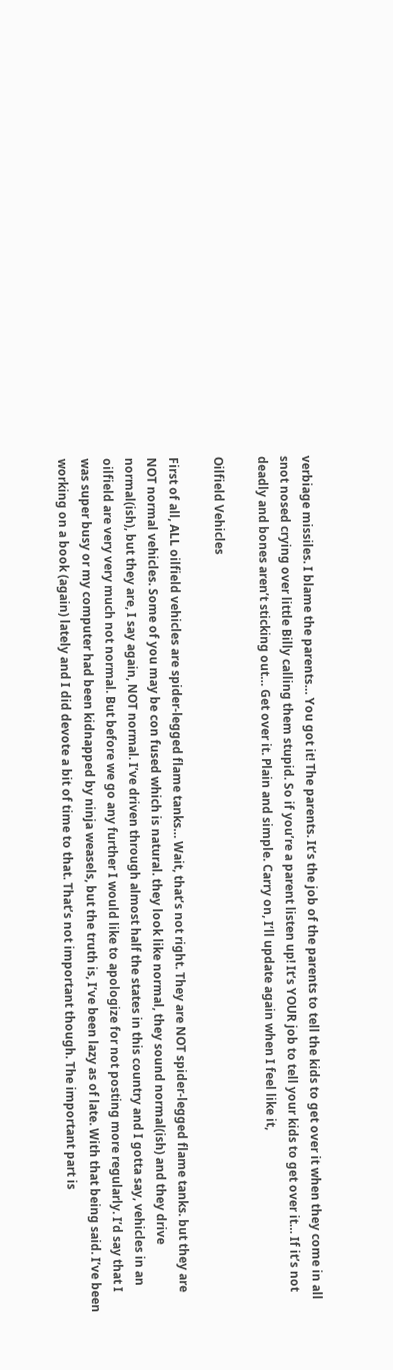verbiage missiles. I blame the parents… You got it! The parents. It’s the job of the parents to tell the kids to get over it when they come in all snot nosed crying over little Billy calling them stupid. So if you’re a parent listen up! It’s YOUR job to tell your kids to get over it… If it’s not deadly and bones aren’t sticking out… Get over it. Plain and simple. Carry on, I’ll update again when I feel like it,

Oilfield Vehicles

First of all, ALL oilfield vehicles are spider-legged flame tanks… Wait, that’s not right. They are NOT spider-legged flame tanks. but they are NOT normal vehicles. Some of you may be con fused which is natural. they look like normal, they sound normal(ish) and they drive normal(ish), but they are, I say again, NOT normal. I’ve driven through almost half the states in this country and I gotta say, vehicles in an oilfield are very very much not normal. But before we go any further I would like to apologize for not posting more regularly. I’d say that I was super busy or my computer had been kidnapped by ninja weasels, but the truth is, I’ve been lazy as of late. With that being said. I’ve been working on a book (again) lately and I did devote a bit of time to that. That’s not important though. The important part is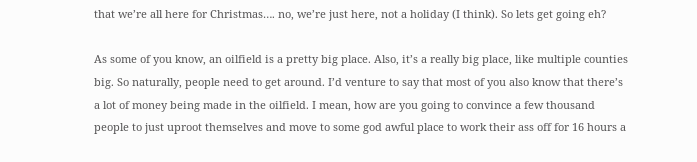that we’re all here for Christmas…. no, we’re just here, not a holiday (I think). So lets get going eh?

As some of you know, an oilfield is a pretty big place. Also, it’s a really big place, like multiple counties big. So naturally, people need to get around. I’d venture to say that most of you also know that there’s a lot of money being made in the oilfield. I mean, how are you going to convince a few thousand people to just uproot themselves and move to some god awful place to work their ass off for 16 hours a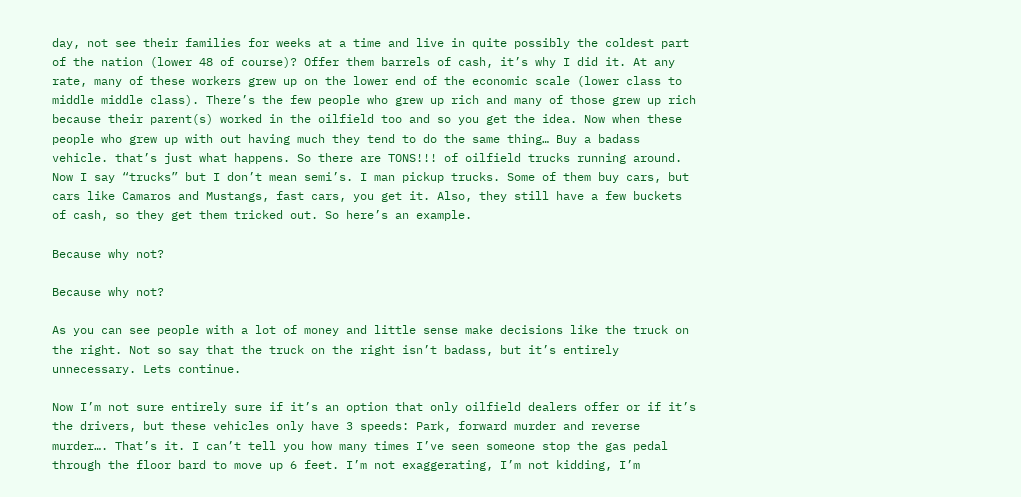day, not see their families for weeks at a time and live in quite possibly the coldest part of the nation (lower 48 of course)? Offer them barrels of cash, it’s why I did it. At any rate, many of these workers grew up on the lower end of the economic scale (lower class to middle middle class). There’s the few people who grew up rich and many of those grew up rich because their parent(s) worked in the oilfield too and so you get the idea. Now when these people who grew up with out having much they tend to do the same thing… Buy a badass vehicle. that’s just what happens. So there are TONS!!! of oilfield trucks running around. Now I say “trucks” but I don’t mean semi’s. I man pickup trucks. Some of them buy cars, but cars like Camaros and Mustangs, fast cars, you get it. Also, they still have a few buckets of cash, so they get them tricked out. So here’s an example.

Because why not?

Because why not?

As you can see people with a lot of money and little sense make decisions like the truck on the right. Not so say that the truck on the right isn’t badass, but it’s entirely unnecessary. Lets continue.

Now I’m not sure entirely sure if it’s an option that only oilfield dealers offer or if it’s the drivers, but these vehicles only have 3 speeds: Park, forward murder and reverse murder…. That’s it. I can’t tell you how many times I’ve seen someone stop the gas pedal through the floor bard to move up 6 feet. I’m not exaggerating, I’m not kidding, I’m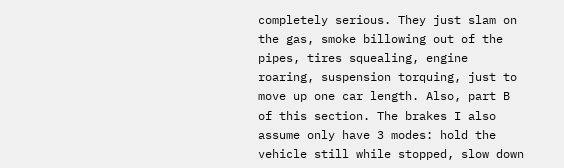completely serious. They just slam on the gas, smoke billowing out of the pipes, tires squealing, engine roaring, suspension torquing, just to move up one car length. Also, part B of this section. The brakes I also assume only have 3 modes: hold the vehicle still while stopped, slow down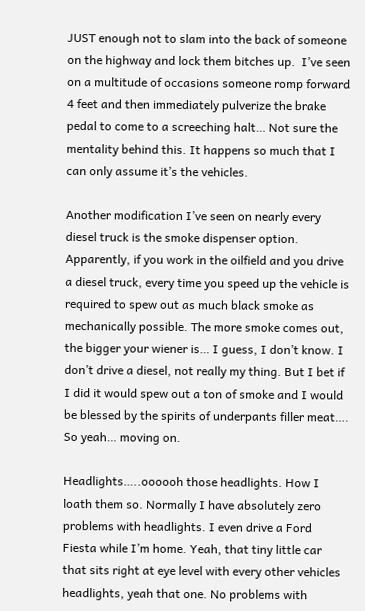JUST enough not to slam into the back of someone on the highway and lock them bitches up.  I’ve seen on a multitude of occasions someone romp forward 4 feet and then immediately pulverize the brake pedal to come to a screeching halt… Not sure the mentality behind this. It happens so much that I can only assume it’s the vehicles.

Another modification I’ve seen on nearly every diesel truck is the smoke dispenser option. Apparently, if you work in the oilfield and you drive a diesel truck, every time you speed up the vehicle is required to spew out as much black smoke as mechanically possible. The more smoke comes out, the bigger your wiener is… I guess, I don’t know. I don’t drive a diesel, not really my thing. But I bet if I did it would spew out a ton of smoke and I would be blessed by the spirits of underpants filler meat…. So yeah… moving on.

Headlights…..oooooh those headlights. How I loath them so. Normally I have absolutely zero problems with headlights. I even drive a Ford Fiesta while I’m home. Yeah, that tiny little car that sits right at eye level with every other vehicles headlights, yeah that one. No problems with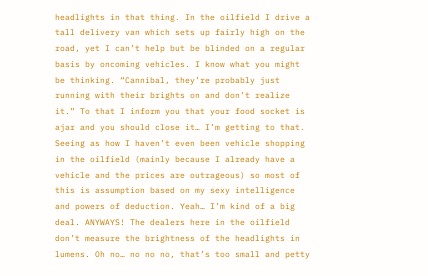headlights in that thing. In the oilfield I drive a tall delivery van which sets up fairly high on the road, yet I can’t help but be blinded on a regular basis by oncoming vehicles. I know what you might be thinking. “Cannibal, they’re probably just running with their brights on and don’t realize it.” To that I inform you that your food socket is ajar and you should close it… I’m getting to that. Seeing as how I haven’t even been vehicle shopping in the oilfield (mainly because I already have a vehicle and the prices are outrageous) so most of this is assumption based on my sexy intelligence and powers of deduction. Yeah… I’m kind of a big deal. ANYWAYS! The dealers here in the oilfield don’t measure the brightness of the headlights in lumens. Oh no… no no no, that’s too small and petty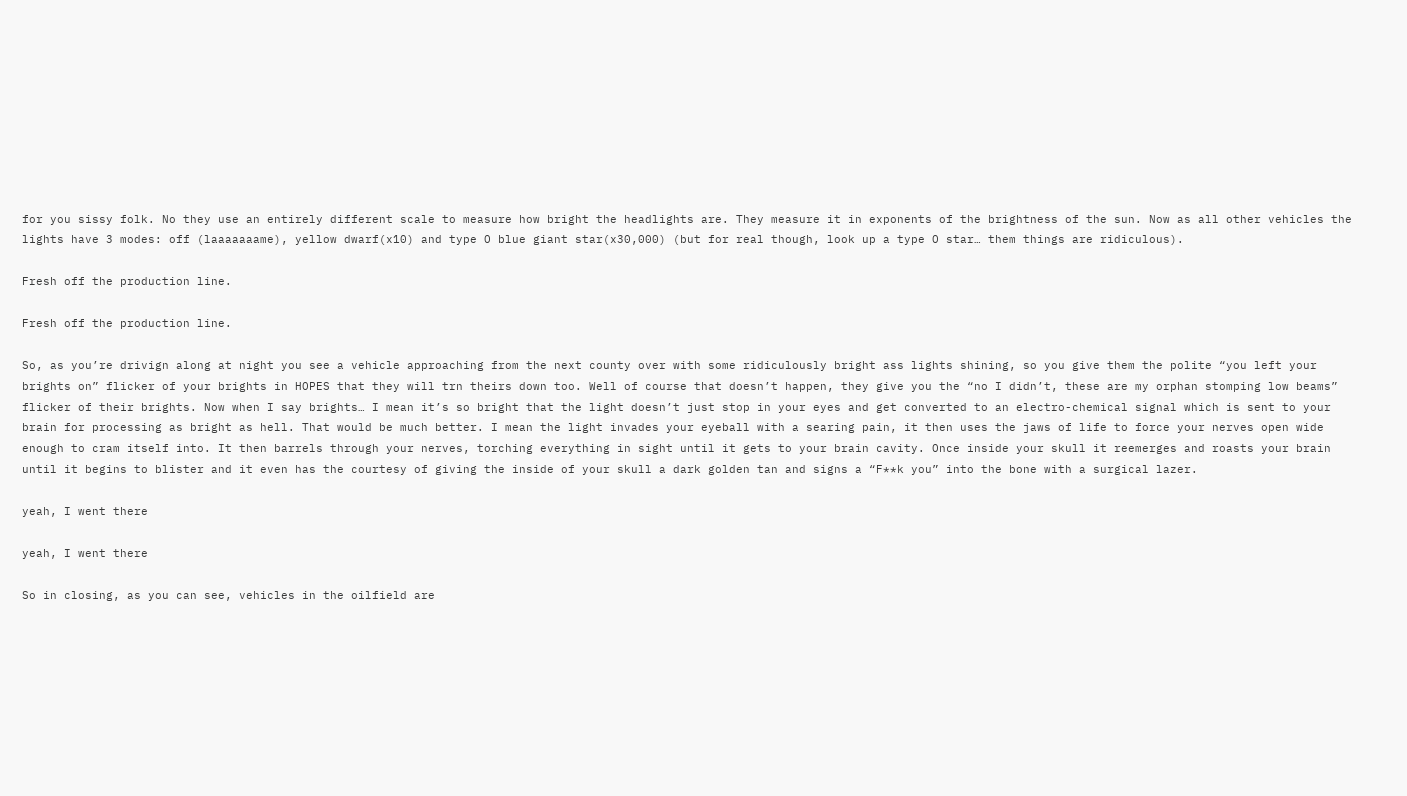for you sissy folk. No they use an entirely different scale to measure how bright the headlights are. They measure it in exponents of the brightness of the sun. Now as all other vehicles the lights have 3 modes: off (laaaaaaame), yellow dwarf(x10) and type O blue giant star(x30,000) (but for real though, look up a type O star… them things are ridiculous).

Fresh off the production line.

Fresh off the production line.

So, as you’re drivign along at night you see a vehicle approaching from the next county over with some ridiculously bright ass lights shining, so you give them the polite “you left your brights on” flicker of your brights in HOPES that they will trn theirs down too. Well of course that doesn’t happen, they give you the “no I didn’t, these are my orphan stomping low beams” flicker of their brights. Now when I say brights… I mean it’s so bright that the light doesn’t just stop in your eyes and get converted to an electro-chemical signal which is sent to your brain for processing as bright as hell. That would be much better. I mean the light invades your eyeball with a searing pain, it then uses the jaws of life to force your nerves open wide enough to cram itself into. It then barrels through your nerves, torching everything in sight until it gets to your brain cavity. Once inside your skull it reemerges and roasts your brain until it begins to blister and it even has the courtesy of giving the inside of your skull a dark golden tan and signs a “F**k you” into the bone with a surgical lazer.

yeah, I went there

yeah, I went there

So in closing, as you can see, vehicles in the oilfield are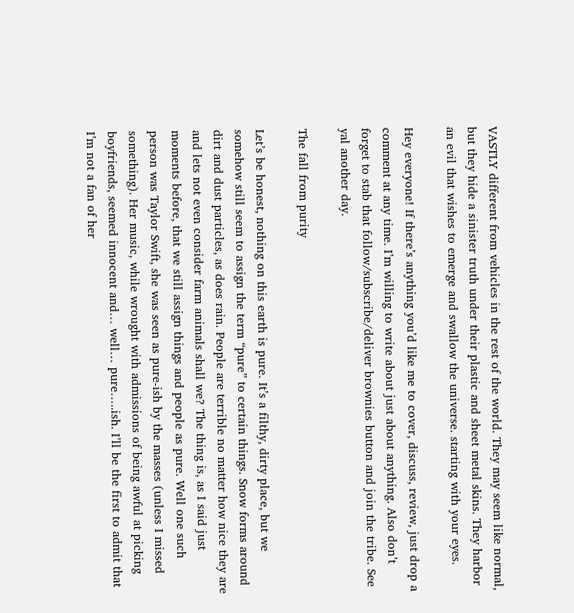VASTLY different from vehicles in the rest of the world. They may seem like normal, but they hide a sinister truth under their plastic and sheet metal skins. They harbor an evil that wishes to emerge and swallow the universe. starting with your eyes.

Hey everyone! If there’s anything you’d like me to cover, discuss, review, just drop a comment at any time. I’m willing to write about just about anything. Also don’t forget to stab that follow/subscribe/deliver brownies button and join the tribe. See yal another day.

The fall from purity

Let’s be honest, nothing on this earth is pure. It’s a filthy, dirty place, but we somehow still seem to assign the term “pure” to certain things. Snow forms around dirt and dust particles, as does rain. People are terrible no matter how nice they are and lets not even consider farm animals shall we? The thing is, as I said just moments before, that we still assign things and people as pure. Well one such person was Taylor Swift, she was seen as pure-ish by the masses (unless I missed something). Her music, while wrought with admissions of being awful at picking boyfriends, seemed innocent and… well… pure…..ish. I’ll be the first to admit that I’m not a fan of her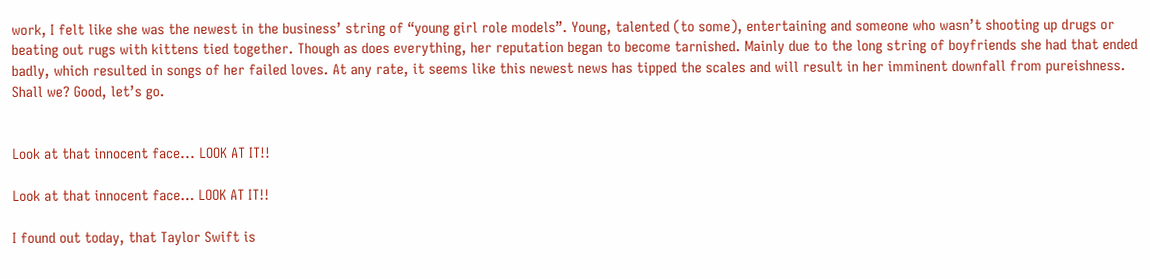work, I felt like she was the newest in the business’ string of “young girl role models”. Young, talented (to some), entertaining and someone who wasn’t shooting up drugs or beating out rugs with kittens tied together. Though as does everything, her reputation began to become tarnished. Mainly due to the long string of boyfriends she had that ended badly, which resulted in songs of her failed loves. At any rate, it seems like this newest news has tipped the scales and will result in her imminent downfall from pureishness. Shall we? Good, let’s go.


Look at that innocent face... LOOK AT IT!!

Look at that innocent face… LOOK AT IT!!

I found out today, that Taylor Swift is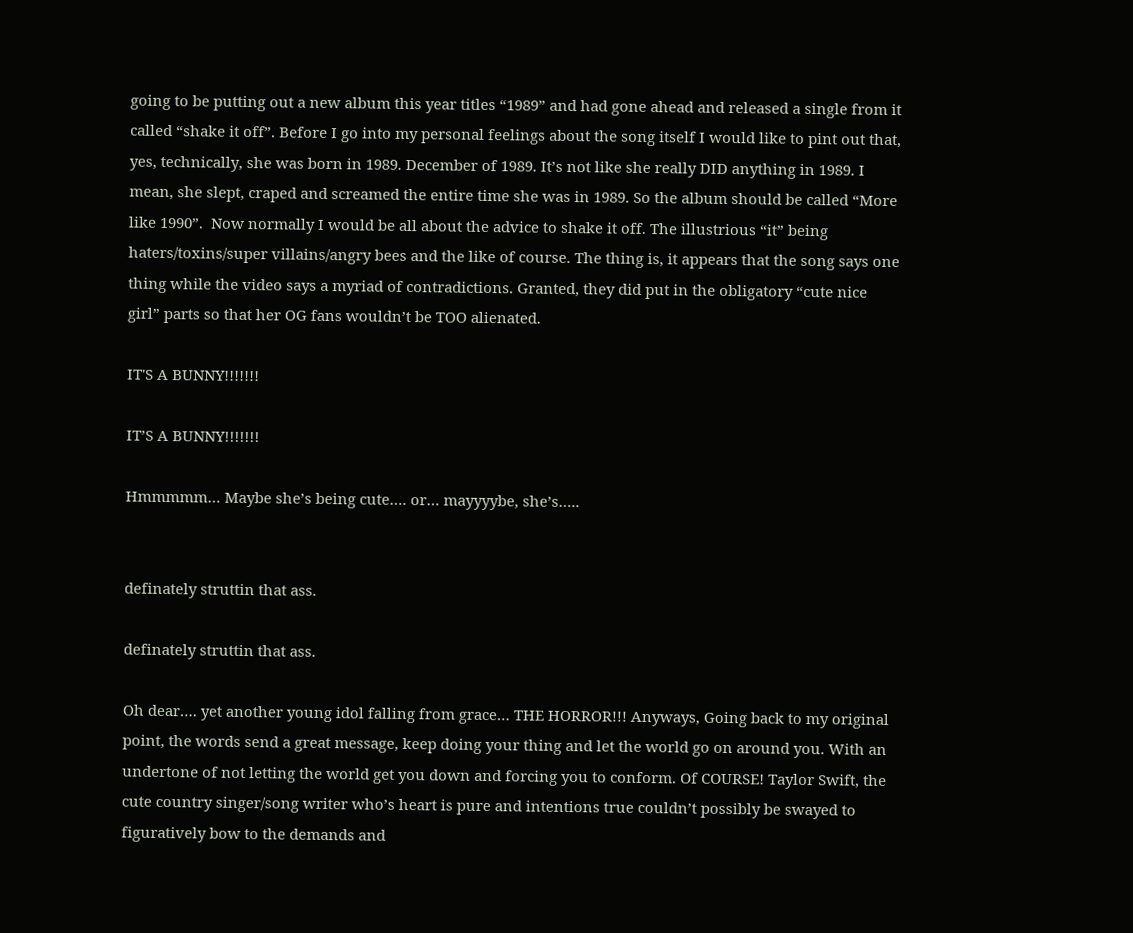going to be putting out a new album this year titles “1989” and had gone ahead and released a single from it called “shake it off”. Before I go into my personal feelings about the song itself I would like to pint out that, yes, technically, she was born in 1989. December of 1989. It’s not like she really DID anything in 1989. I mean, she slept, craped and screamed the entire time she was in 1989. So the album should be called “More like 1990”.  Now normally I would be all about the advice to shake it off. The illustrious “it” being haters/toxins/super villains/angry bees and the like of course. The thing is, it appears that the song says one thing while the video says a myriad of contradictions. Granted, they did put in the obligatory “cute nice girl” parts so that her OG fans wouldn’t be TOO alienated.

IT'S A BUNNY!!!!!!!

IT’S A BUNNY!!!!!!!

Hmmmmm… Maybe she’s being cute…. or… mayyyybe, she’s…..


definately struttin that ass.

definately struttin that ass.

Oh dear…. yet another young idol falling from grace… THE HORROR!!! Anyways, Going back to my original point, the words send a great message, keep doing your thing and let the world go on around you. With an undertone of not letting the world get you down and forcing you to conform. Of COURSE! Taylor Swift, the cute country singer/song writer who’s heart is pure and intentions true couldn’t possibly be swayed to figuratively bow to the demands and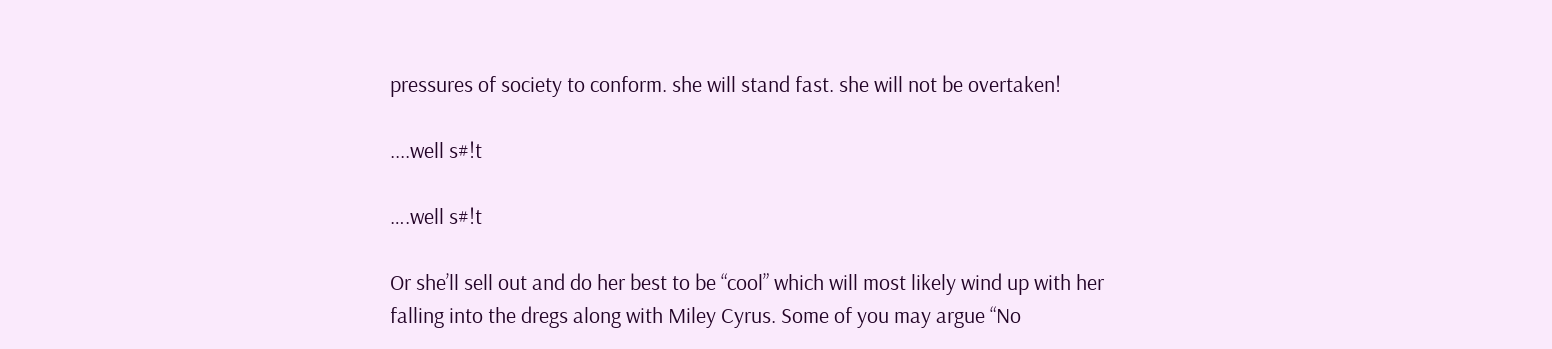pressures of society to conform. she will stand fast. she will not be overtaken!

....well s#!t

….well s#!t

Or she’ll sell out and do her best to be “cool” which will most likely wind up with her falling into the dregs along with Miley Cyrus. Some of you may argue “No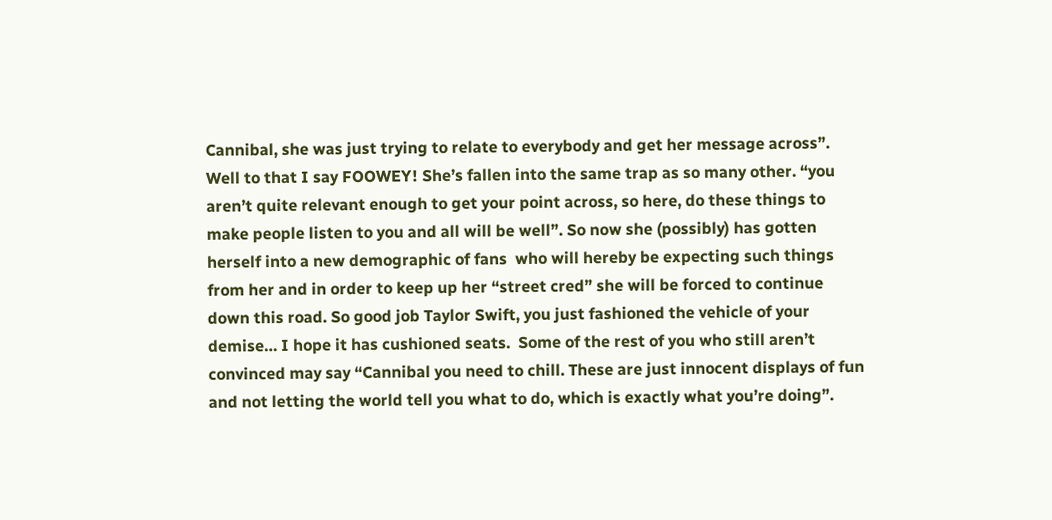Cannibal, she was just trying to relate to everybody and get her message across”. Well to that I say FOOWEY! She’s fallen into the same trap as so many other. “you aren’t quite relevant enough to get your point across, so here, do these things to make people listen to you and all will be well”. So now she (possibly) has gotten herself into a new demographic of fans  who will hereby be expecting such things from her and in order to keep up her “street cred” she will be forced to continue down this road. So good job Taylor Swift, you just fashioned the vehicle of your demise… I hope it has cushioned seats.  Some of the rest of you who still aren’t convinced may say “Cannibal you need to chill. These are just innocent displays of fun and not letting the world tell you what to do, which is exactly what you’re doing”.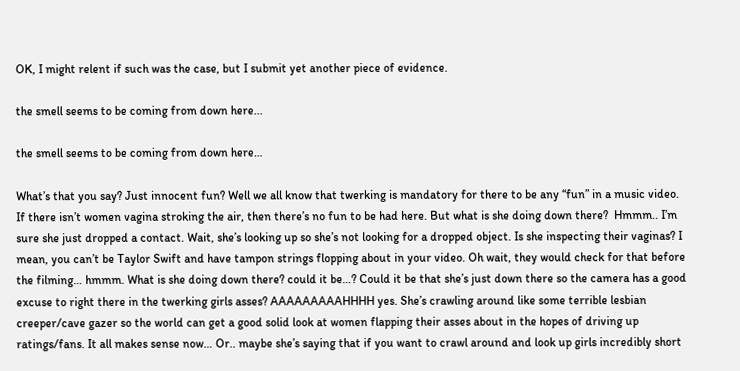OK, I might relent if such was the case, but I submit yet another piece of evidence.

the smell seems to be coming from down here...

the smell seems to be coming from down here…

What’s that you say? Just innocent fun? Well we all know that twerking is mandatory for there to be any “fun” in a music video. If there isn’t women vagina stroking the air, then there’s no fun to be had here. But what is she doing down there?  Hmmm.. I’m sure she just dropped a contact. Wait, she’s looking up so she’s not looking for a dropped object. Is she inspecting their vaginas? I mean, you can’t be Taylor Swift and have tampon strings flopping about in your video. Oh wait, they would check for that before the filming… hmmm. What is she doing down there? could it be…? Could it be that she’s just down there so the camera has a good excuse to right there in the twerking girls asses? AAAAAAAAAHHHH yes. She’s crawling around like some terrible lesbian creeper/cave gazer so the world can get a good solid look at women flapping their asses about in the hopes of driving up ratings/fans. It all makes sense now… Or.. maybe she’s saying that if you want to crawl around and look up girls incredibly short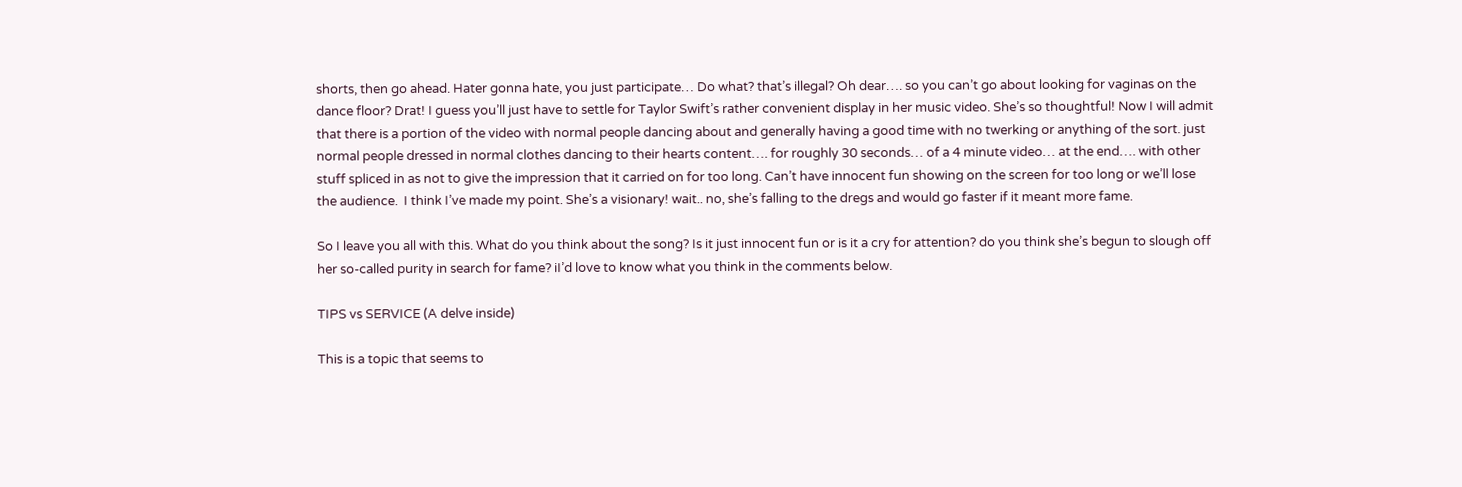shorts, then go ahead. Hater gonna hate, you just participate… Do what? that’s illegal? Oh dear…. so you can’t go about looking for vaginas on the dance floor? Drat! I guess you’ll just have to settle for Taylor Swift’s rather convenient display in her music video. She’s so thoughtful! Now I will admit that there is a portion of the video with normal people dancing about and generally having a good time with no twerking or anything of the sort. just normal people dressed in normal clothes dancing to their hearts content…. for roughly 30 seconds… of a 4 minute video… at the end…. with other stuff spliced in as not to give the impression that it carried on for too long. Can’t have innocent fun showing on the screen for too long or we’ll lose the audience.  I think I’ve made my point. She’s a visionary! wait.. no, she’s falling to the dregs and would go faster if it meant more fame.

So I leave you all with this. What do you think about the song? Is it just innocent fun or is it a cry for attention? do you think she’s begun to slough off her so-called purity in search for fame? iI’d love to know what you think in the comments below.

TIPS vs SERVICE (A delve inside)

This is a topic that seems to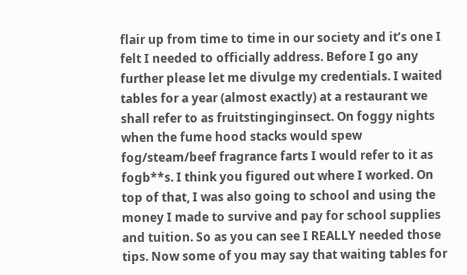flair up from time to time in our society and it’s one I felt I needed to officially address. Before I go any further please let me divulge my credentials. I waited tables for a year (almost exactly) at a restaurant we shall refer to as fruitstinginginsect. On foggy nights when the fume hood stacks would spew fog/steam/beef fragrance farts I would refer to it as fogb**s. I think you figured out where I worked. On top of that, I was also going to school and using the money I made to survive and pay for school supplies and tuition. So as you can see I REALLY needed those tips. Now some of you may say that waiting tables for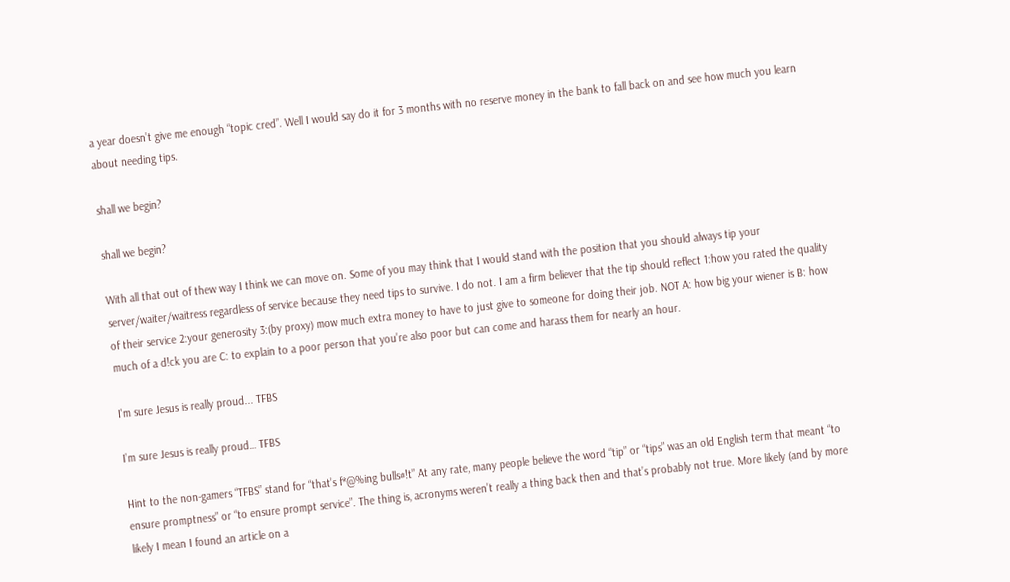a year doesn’t give me enough “topic cred”. Well I would say do it for 3 months with no reserve money in the bank to fall back on and see how much you learn about needing tips.

shall we begin?

shall we begin?

With all that out of thew way I think we can move on. Some of you may think that I would stand with the position that you should always tip your server/waiter/waitress regardless of service because they need tips to survive. I do not. I am a firm believer that the tip should reflect 1:how you rated the quality of their service 2:your generosity 3:(by proxy) mow much extra money to have to just give to someone for doing their job. NOT A: how big your wiener is B: how much of a d!ck you are C: to explain to a poor person that you’re also poor but can come and harass them for nearly an hour.

I'm sure Jesus is really proud... TFBS

I’m sure Jesus is really proud… TFBS

Hint to the non-gamers “TFBS” stand for “that’s f*@%ing bulls#!t” At any rate, many people believe the word “tip” or “tips” was an old English term that meant “to ensure promptness” or “to ensure prompt service”. The thing is, acronyms weren’t really a thing back then and that’s probably not true. More likely (and by more likely I mean I found an article on a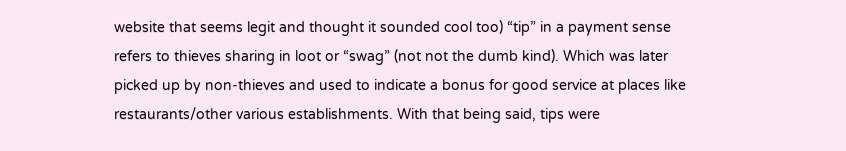website that seems legit and thought it sounded cool too) “tip” in a payment sense refers to thieves sharing in loot or “swag” (not not the dumb kind). Which was later picked up by non-thieves and used to indicate a bonus for good service at places like restaurants/other various establishments. With that being said, tips were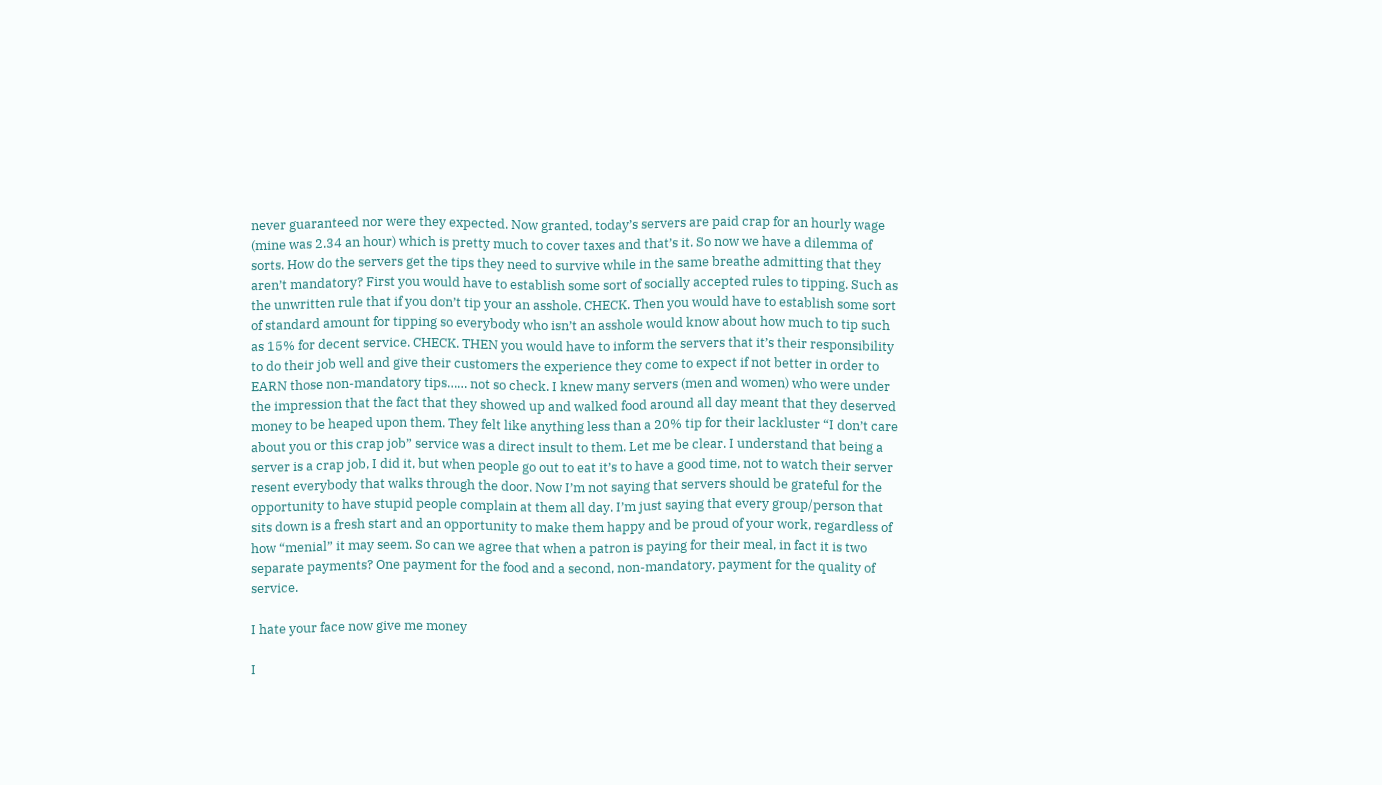never guaranteed nor were they expected. Now granted, today’s servers are paid crap for an hourly wage (mine was 2.34 an hour) which is pretty much to cover taxes and that’s it. So now we have a dilemma of sorts. How do the servers get the tips they need to survive while in the same breathe admitting that they aren’t mandatory? First you would have to establish some sort of socially accepted rules to tipping. Such as the unwritten rule that if you don’t tip your an asshole. CHECK. Then you would have to establish some sort of standard amount for tipping so everybody who isn’t an asshole would know about how much to tip such as 15% for decent service. CHECK. THEN you would have to inform the servers that it’s their responsibility to do their job well and give their customers the experience they come to expect if not better in order to EARN those non-mandatory tips…… not so check. I knew many servers (men and women) who were under the impression that the fact that they showed up and walked food around all day meant that they deserved money to be heaped upon them. They felt like anything less than a 20% tip for their lackluster “I don’t care about you or this crap job” service was a direct insult to them. Let me be clear. I understand that being a server is a crap job, I did it, but when people go out to eat it’s to have a good time, not to watch their server resent everybody that walks through the door. Now I’m not saying that servers should be grateful for the opportunity to have stupid people complain at them all day. I’m just saying that every group/person that sits down is a fresh start and an opportunity to make them happy and be proud of your work, regardless of how “menial” it may seem. So can we agree that when a patron is paying for their meal, in fact it is two separate payments? One payment for the food and a second, non-mandatory, payment for the quality of service.

I hate your face now give me money

I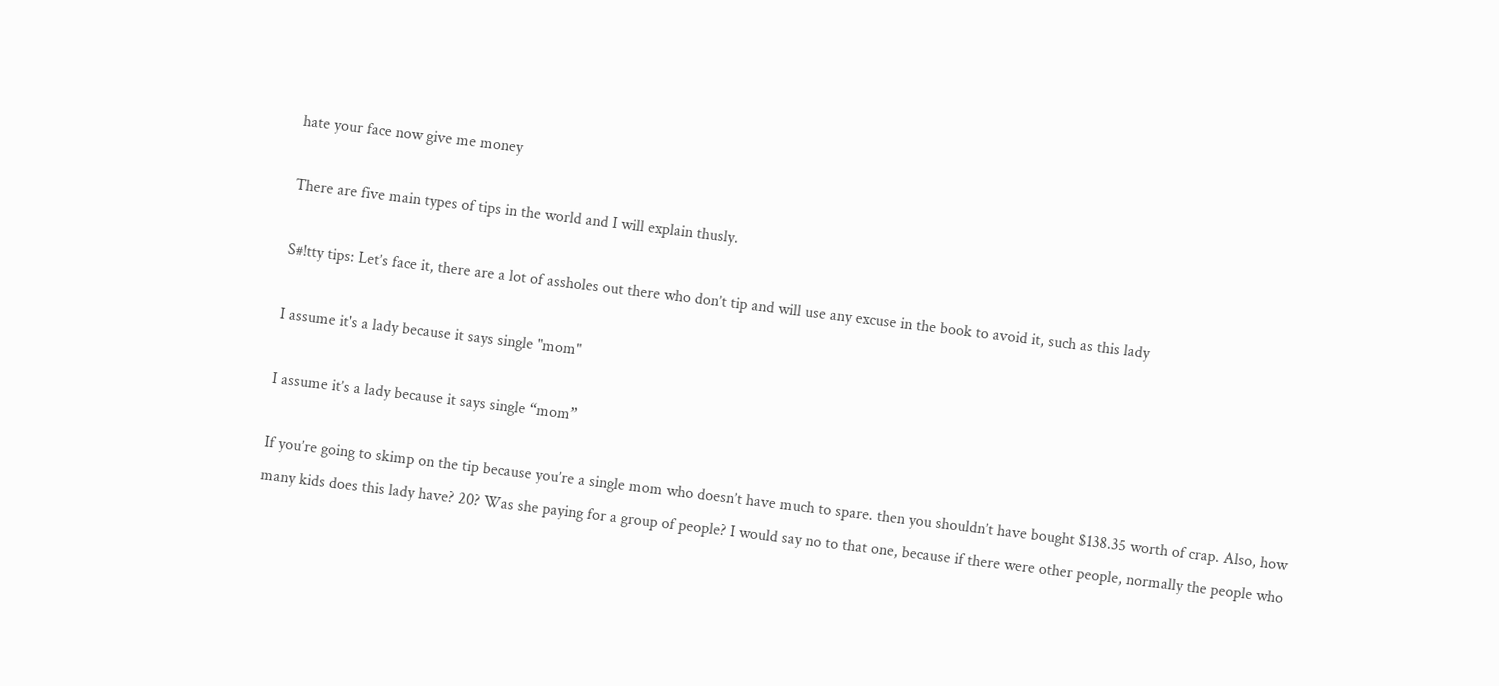hate your face now give me money

There are five main types of tips in the world and I will explain thusly.

S#!tty tips: Let’s face it, there are a lot of assholes out there who don’t tip and will use any excuse in the book to avoid it, such as this lady

I assume it's a lady because it says single "mom"

I assume it’s a lady because it says single “mom”

If you’re going to skimp on the tip because you’re a single mom who doesn’t have much to spare. then you shouldn’t have bought $138.35 worth of crap. Also, how many kids does this lady have? 20? Was she paying for a group of people? I would say no to that one, because if there were other people, normally the people who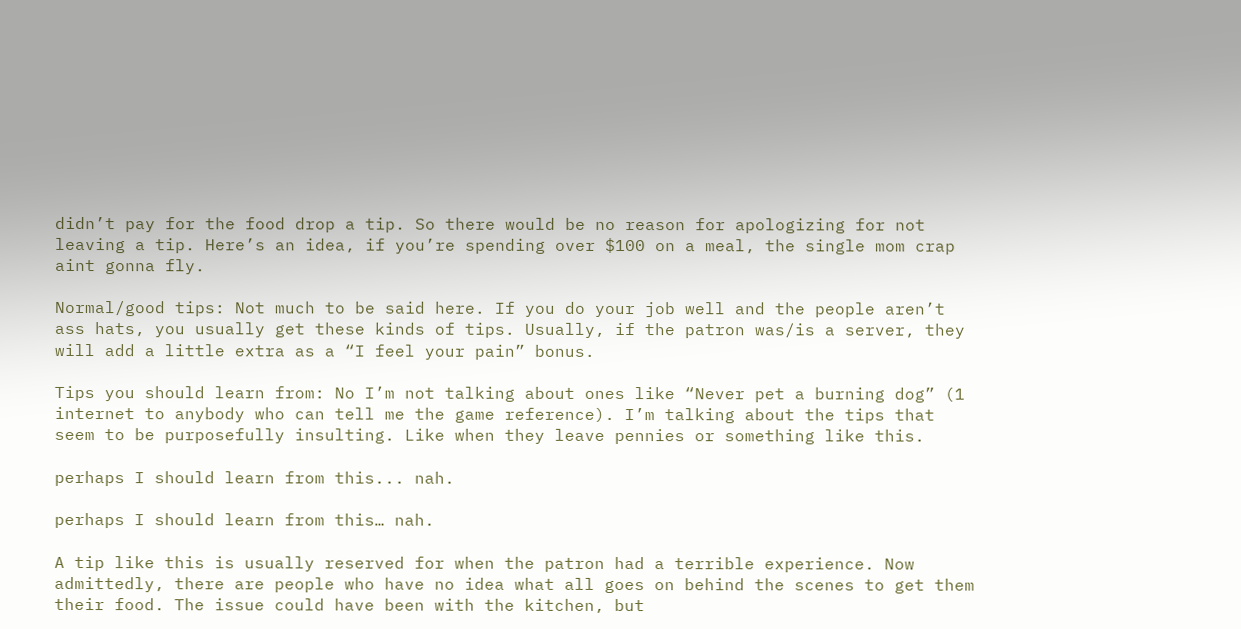didn’t pay for the food drop a tip. So there would be no reason for apologizing for not leaving a tip. Here’s an idea, if you’re spending over $100 on a meal, the single mom crap aint gonna fly.

Normal/good tips: Not much to be said here. If you do your job well and the people aren’t ass hats, you usually get these kinds of tips. Usually, if the patron was/is a server, they will add a little extra as a “I feel your pain” bonus.

Tips you should learn from: No I’m not talking about ones like “Never pet a burning dog” (1 internet to anybody who can tell me the game reference). I’m talking about the tips that seem to be purposefully insulting. Like when they leave pennies or something like this.

perhaps I should learn from this... nah.

perhaps I should learn from this… nah.

A tip like this is usually reserved for when the patron had a terrible experience. Now admittedly, there are people who have no idea what all goes on behind the scenes to get them their food. The issue could have been with the kitchen, but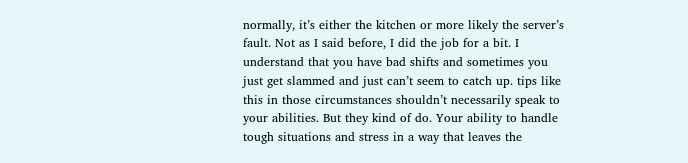normally, it’s either the kitchen or more likely the server’s fault. Not as I said before, I did the job for a bit. I understand that you have bad shifts and sometimes you just get slammed and just can’t seem to catch up. tips like this in those circumstances shouldn’t necessarily speak to your abilities. But they kind of do. Your ability to handle tough situations and stress in a way that leaves the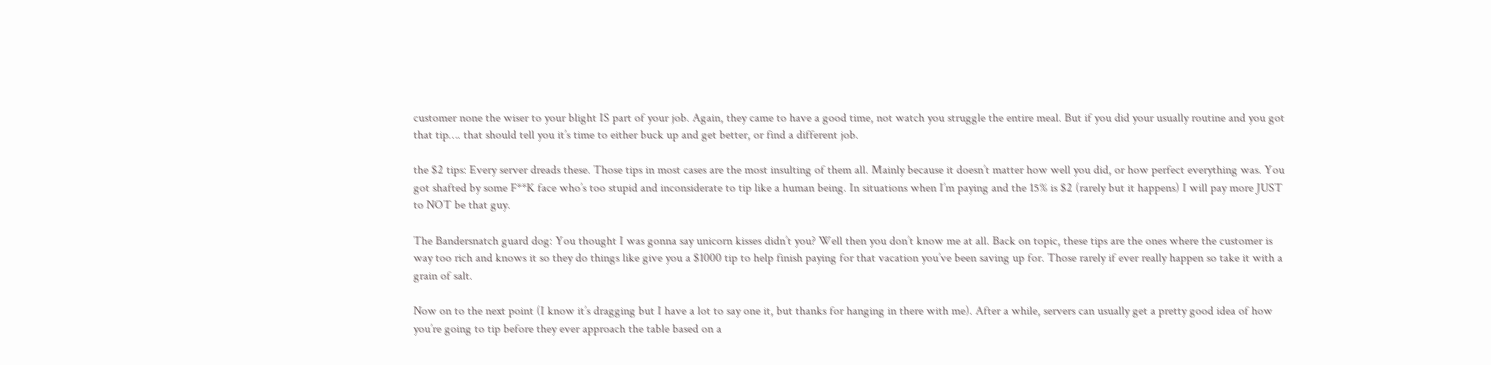customer none the wiser to your blight IS part of your job. Again, they came to have a good time, not watch you struggle the entire meal. But if you did your usually routine and you got that tip…. that should tell you it’s time to either buck up and get better, or find a different job.

the $2 tips: Every server dreads these. Those tips in most cases are the most insulting of them all. Mainly because it doesn’t matter how well you did, or how perfect everything was. You got shafted by some F**K face who’s too stupid and inconsiderate to tip like a human being. In situations when I’m paying and the 15% is $2 (rarely but it happens) I will pay more JUST to NOT be that guy.

The Bandersnatch guard dog: You thought I was gonna say unicorn kisses didn’t you? Well then you don’t know me at all. Back on topic, these tips are the ones where the customer is way too rich and knows it so they do things like give you a $1000 tip to help finish paying for that vacation you’ve been saving up for. Those rarely if ever really happen so take it with a grain of salt.

Now on to the next point (I know it’s dragging but I have a lot to say one it, but thanks for hanging in there with me). After a while, servers can usually get a pretty good idea of how you’re going to tip before they ever approach the table based on a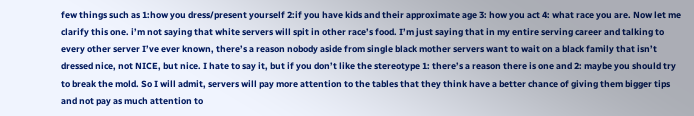few things such as 1:how you dress/present yourself 2:if you have kids and their approximate age 3: how you act 4: what race you are. Now let me clarify this one. i’m not saying that white servers will spit in other race’s food. I’m just saying that in my entire serving career and talking to every other server I’ve ever known, there’s a reason nobody aside from single black mother servers want to wait on a black family that isn’t dressed nice, not NICE, but nice. I hate to say it, but if you don’t like the stereotype 1: there’s a reason there is one and 2: maybe you should try to break the mold. So I will admit, servers will pay more attention to the tables that they think have a better chance of giving them bigger tips and not pay as much attention to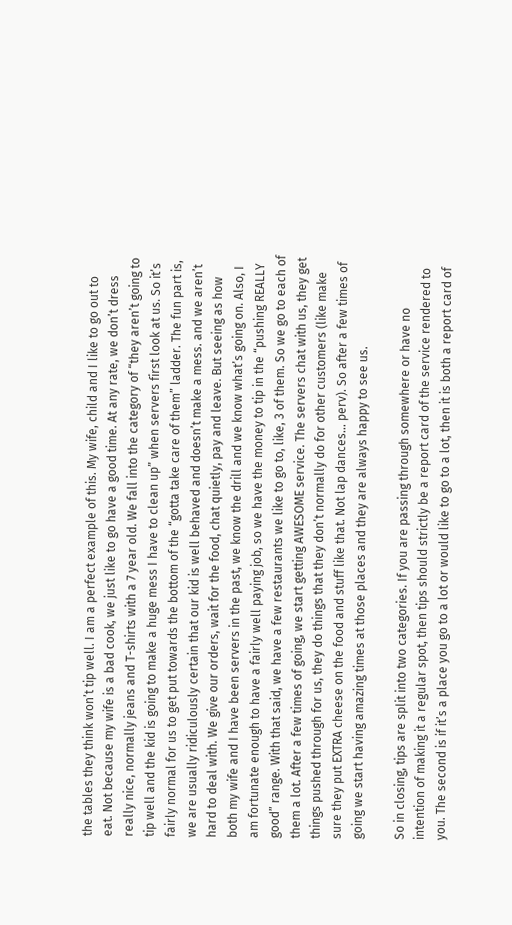the tables they think won’t tip well. I am a perfect example of this. My wife, child and I like to go out to eat. Not because my wife is a bad cook, we just like to go have a good time. At any rate, we don’t dress really nice, normally jeans and T-shirts with a 7 year old. We fall into the category of “they aren’t going to tip well and the kid is going to make a huge mess I have to clean up” when servers first look at us. So it’s fairly normal for us to get put towards the bottom of the “gotta take care of them” ladder. The fun part is, we are usually ridiculously certain that our kid is well behaved and doesn’t make a mess. and we aren’t hard to deal with. We give our orders, wait for the food, chat quietly, pay and leave. But seeing as how both my wife and I have been servers in the past, we know the drill and we know what’s going on. Also, I am fortunate enough to have a fairly well paying job, so we have the money to tip in the “pushing REALLY good” range. With that said, we have a few restaurants we like to go to, like, 3 of them. So we go to each of them a lot. After a few times of going, we start getting AWESOME service. The servers chat with us, they get things pushed through for us, they do things that they don’t normally do for other customers (like make sure they put EXTRA cheese on the food and stuff like that. Not lap dances… perv). So after a few times of going we start having amazing times at those places and they are always happy to see us.

So in closing, tips are split into two categories. If you are passing through somewhere or have no intention of making it a regular spot, then tips should strictly be a report card of the service rendered to you. The second is if it’s a place you go to a lot or would like to go to a lot, then it is both a report card of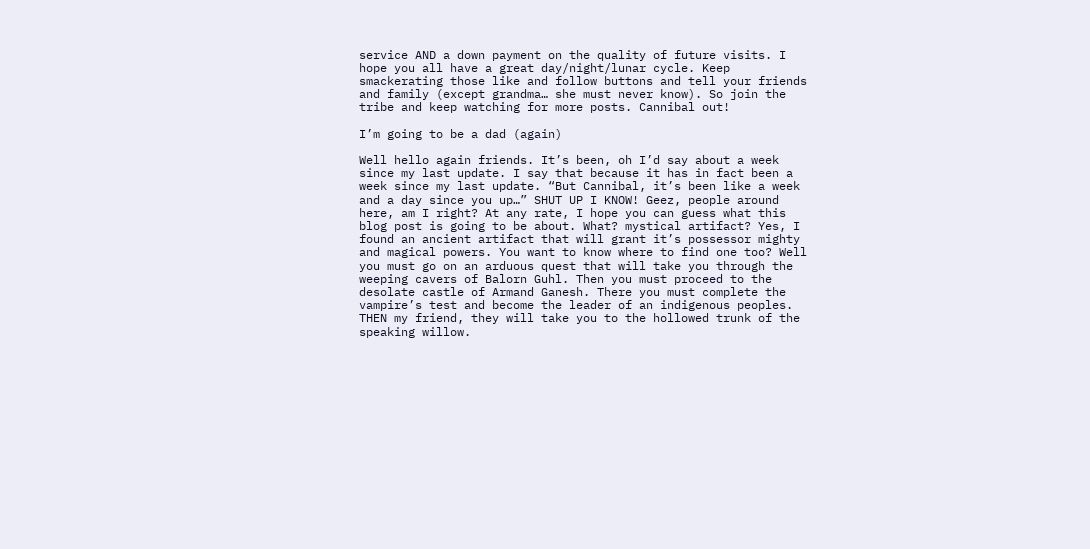service AND a down payment on the quality of future visits. I hope you all have a great day/night/lunar cycle. Keep smackerating those like and follow buttons and tell your friends and family (except grandma… she must never know). So join the tribe and keep watching for more posts. Cannibal out!

I’m going to be a dad (again)

Well hello again friends. It’s been, oh I’d say about a week since my last update. I say that because it has in fact been a week since my last update. “But Cannibal, it’s been like a week and a day since you up…” SHUT UP I KNOW! Geez, people around here, am I right? At any rate, I hope you can guess what this blog post is going to be about. What? mystical artifact? Yes, I found an ancient artifact that will grant it’s possessor mighty and magical powers. You want to know where to find one too? Well you must go on an arduous quest that will take you through the weeping cavers of Balorn Guhl. Then you must proceed to the desolate castle of Armand Ganesh. There you must complete the vampire’s test and become the leader of an indigenous peoples. THEN my friend, they will take you to the hollowed trunk of the speaking willow.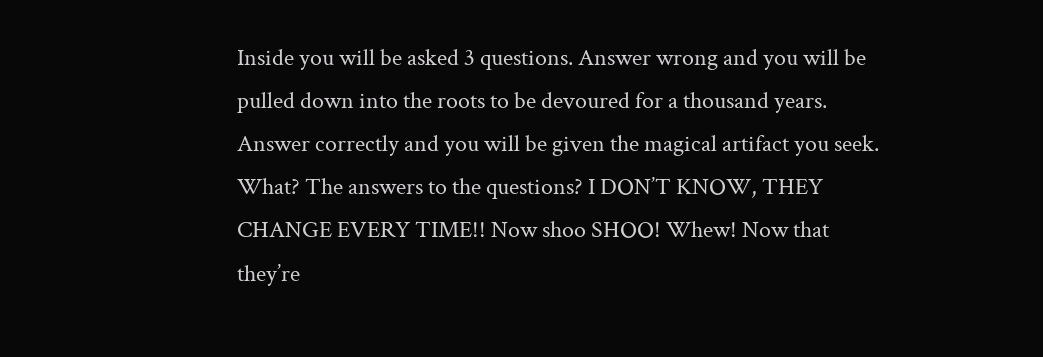Inside you will be asked 3 questions. Answer wrong and you will be pulled down into the roots to be devoured for a thousand years. Answer correctly and you will be given the magical artifact you seek. What? The answers to the questions? I DON’T KNOW, THEY CHANGE EVERY TIME!! Now shoo SHOO! Whew! Now that they’re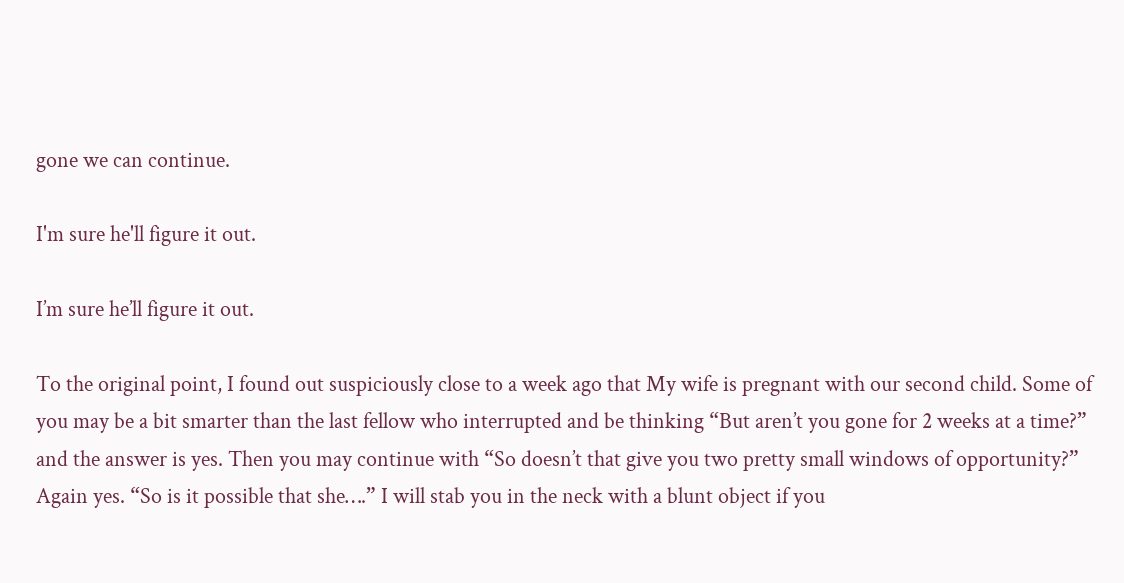gone we can continue.

I'm sure he'll figure it out.

I’m sure he’ll figure it out.

To the original point, I found out suspiciously close to a week ago that My wife is pregnant with our second child. Some of you may be a bit smarter than the last fellow who interrupted and be thinking “But aren’t you gone for 2 weeks at a time?” and the answer is yes. Then you may continue with “So doesn’t that give you two pretty small windows of opportunity?” Again yes. “So is it possible that she….” I will stab you in the neck with a blunt object if you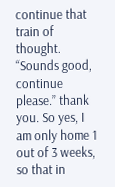continue that train of thought. “Sounds good, continue please.” thank you. So yes, I am only home 1 out of 3 weeks, so that in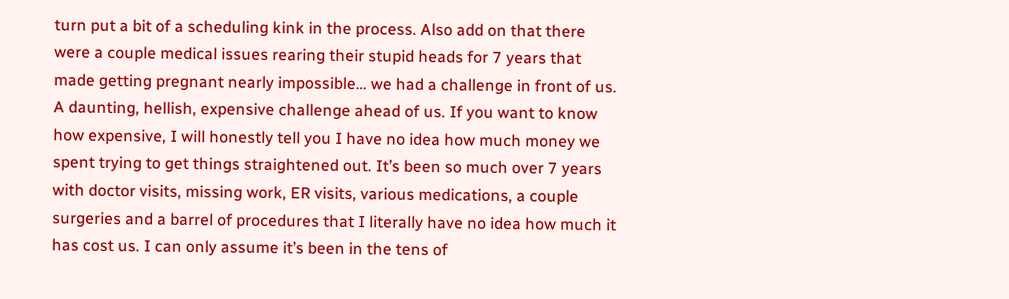turn put a bit of a scheduling kink in the process. Also add on that there were a couple medical issues rearing their stupid heads for 7 years that made getting pregnant nearly impossible… we had a challenge in front of us. A daunting, hellish, expensive challenge ahead of us. If you want to know how expensive, I will honestly tell you I have no idea how much money we spent trying to get things straightened out. It’s been so much over 7 years with doctor visits, missing work, ER visits, various medications, a couple surgeries and a barrel of procedures that I literally have no idea how much it has cost us. I can only assume it’s been in the tens of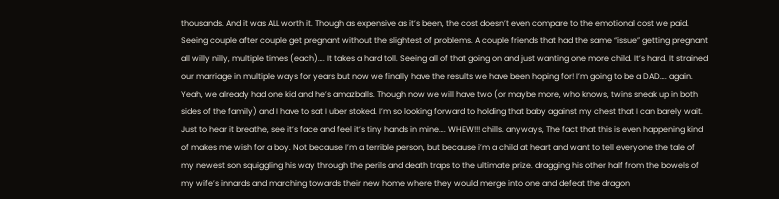thousands. And it was ALL worth it. Though as expensive as it’s been, the cost doesn’t even compare to the emotional cost we paid. Seeing couple after couple get pregnant without the slightest of problems. A couple friends that had the same “issue” getting pregnant all willy nilly, multiple times (each)…. It takes a hard toll. Seeing all of that going on and just wanting one more child. It’s hard. It strained our marriage in multiple ways for years but now we finally have the results we have been hoping for! I’m going to be a DAD…. again. Yeah, we already had one kid and he’s amazballs. Though now we will have two (or maybe more, who knows, twins sneak up in both sides of the family) and I have to sat I uber stoked. I’m so looking forward to holding that baby against my chest that I can barely wait. Just to hear it breathe, see it’s face and feel it’s tiny hands in mine…. WHEW!!! chills. anyways, The fact that this is even happening kind of makes me wish for a boy. Not because I’m a terrible person, but because i’m a child at heart and want to tell everyone the tale of my newest son squiggling his way through the perils and death traps to the ultimate prize. dragging his other half from the bowels of my wife’s innards and marching towards their new home where they would merge into one and defeat the dragon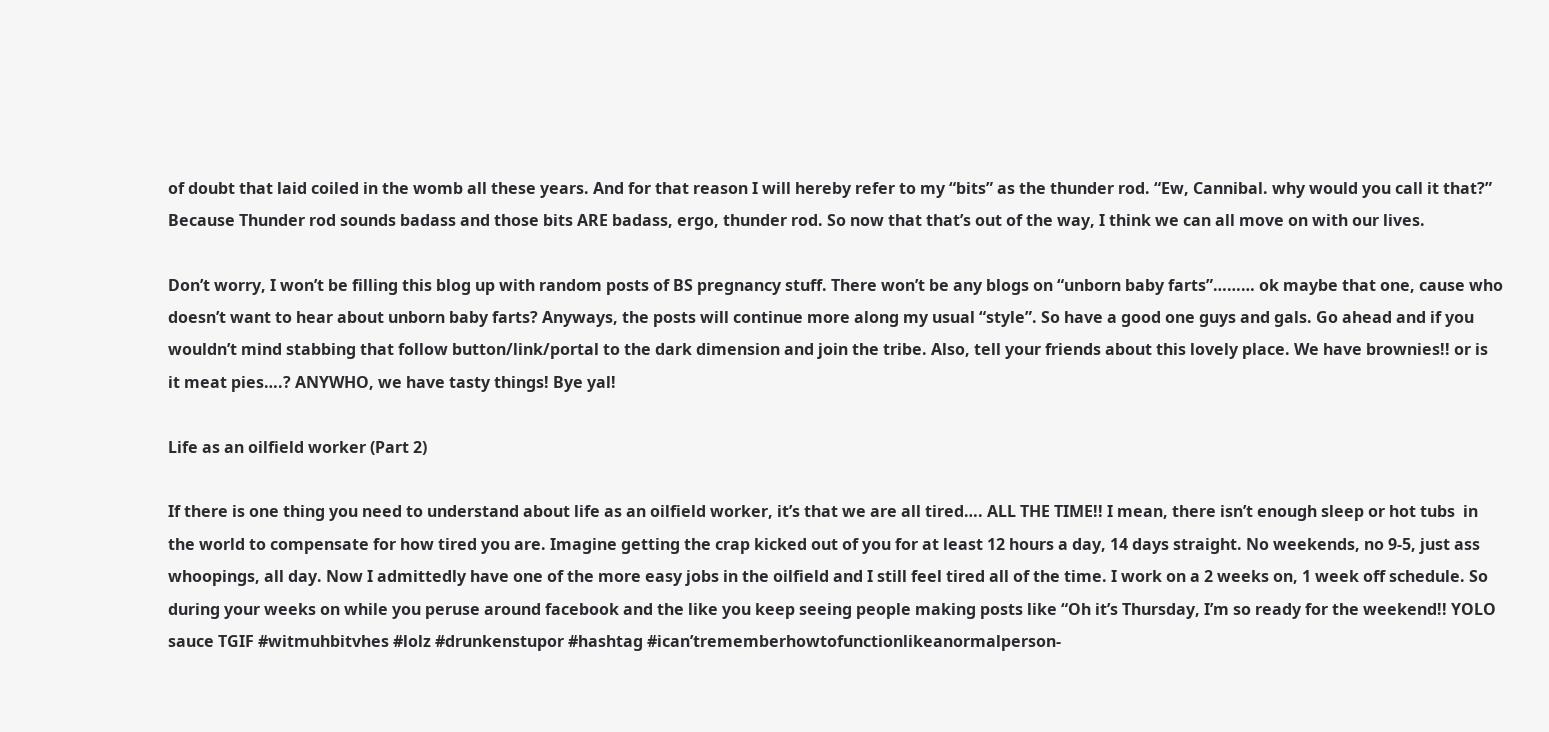of doubt that laid coiled in the womb all these years. And for that reason I will hereby refer to my “bits” as the thunder rod. “Ew, Cannibal. why would you call it that?” Because Thunder rod sounds badass and those bits ARE badass, ergo, thunder rod. So now that that’s out of the way, I think we can all move on with our lives.

Don’t worry, I won’t be filling this blog up with random posts of BS pregnancy stuff. There won’t be any blogs on “unborn baby farts”……… ok maybe that one, cause who doesn’t want to hear about unborn baby farts? Anyways, the posts will continue more along my usual “style”. So have a good one guys and gals. Go ahead and if you wouldn’t mind stabbing that follow button/link/portal to the dark dimension and join the tribe. Also, tell your friends about this lovely place. We have brownies!! or is it meat pies….? ANYWHO, we have tasty things! Bye yal!

Life as an oilfield worker (Part 2)

If there is one thing you need to understand about life as an oilfield worker, it’s that we are all tired…. ALL THE TIME!! I mean, there isn’t enough sleep or hot tubs  in the world to compensate for how tired you are. Imagine getting the crap kicked out of you for at least 12 hours a day, 14 days straight. No weekends, no 9-5, just ass whoopings, all day. Now I admittedly have one of the more easy jobs in the oilfield and I still feel tired all of the time. I work on a 2 weeks on, 1 week off schedule. So during your weeks on while you peruse around facebook and the like you keep seeing people making posts like “Oh it’s Thursday, I’m so ready for the weekend!! YOLO sauce TGIF #witmuhbitvhes #lolz #drunkenstupor #hashtag #ican’trememberhowtofunctionlikeanormalperson-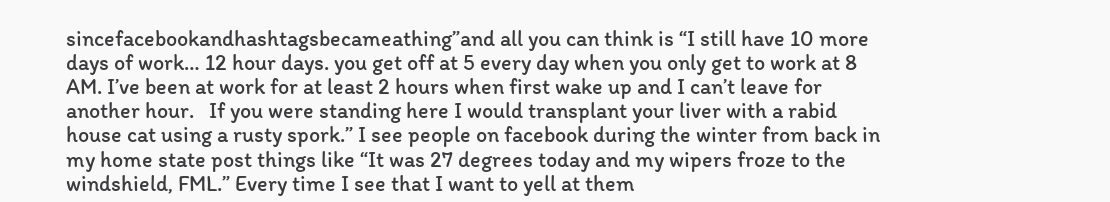sincefacebookandhashtagsbecameathing”and all you can think is “I still have 10 more days of work… 12 hour days. you get off at 5 every day when you only get to work at 8 AM. I’ve been at work for at least 2 hours when first wake up and I can’t leave for another hour.   If you were standing here I would transplant your liver with a rabid house cat using a rusty spork.” I see people on facebook during the winter from back in my home state post things like “It was 27 degrees today and my wipers froze to the windshield, FML.” Every time I see that I want to yell at them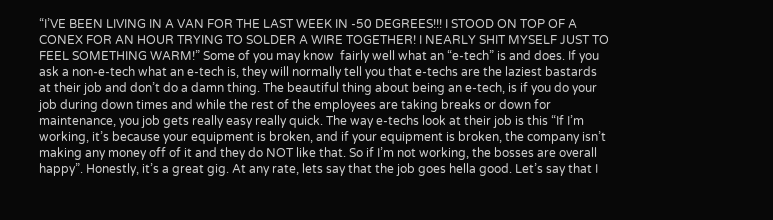“I’VE BEEN LIVING IN A VAN FOR THE LAST WEEK IN -50 DEGREES!!! I STOOD ON TOP OF A CONEX FOR AN HOUR TRYING TO SOLDER A WIRE TOGETHER! I NEARLY SHIT MYSELF JUST TO FEEL SOMETHING WARM!” Some of you may know  fairly well what an “e-tech” is and does. If you ask a non-e-tech what an e-tech is, they will normally tell you that e-techs are the laziest bastards at their job and don’t do a damn thing. The beautiful thing about being an e-tech, is if you do your job during down times and while the rest of the employees are taking breaks or down for maintenance, you job gets really easy really quick. The way e-techs look at their job is this “If I’m working, it’s because your equipment is broken, and if your equipment is broken, the company isn’t making any money off of it and they do NOT like that. So if I’m not working, the bosses are overall happy”. Honestly, it’s a great gig. At any rate, lets say that the job goes hella good. Let’s say that I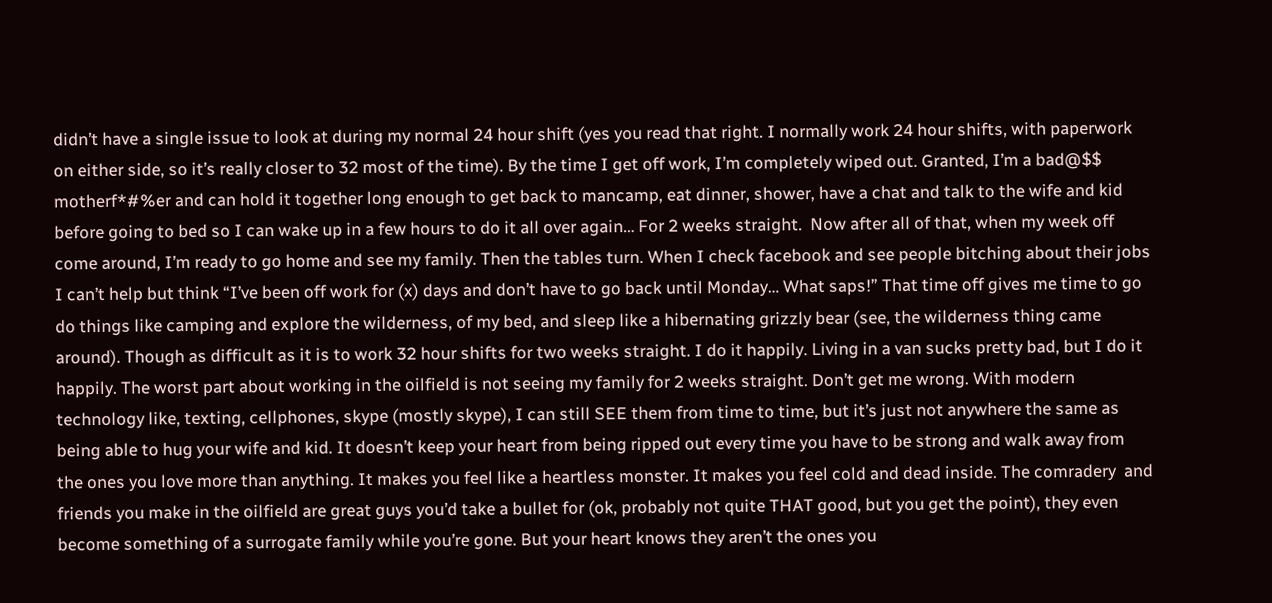didn’t have a single issue to look at during my normal 24 hour shift (yes you read that right. I normally work 24 hour shifts, with paperwork on either side, so it’s really closer to 32 most of the time). By the time I get off work, I’m completely wiped out. Granted, I’m a bad@$$ motherf*#%er and can hold it together long enough to get back to mancamp, eat dinner, shower, have a chat and talk to the wife and kid before going to bed so I can wake up in a few hours to do it all over again… For 2 weeks straight.  Now after all of that, when my week off come around, I’m ready to go home and see my family. Then the tables turn. When I check facebook and see people bitching about their jobs I can’t help but think “I’ve been off work for (x) days and don’t have to go back until Monday… What saps!” That time off gives me time to go do things like camping and explore the wilderness, of my bed, and sleep like a hibernating grizzly bear (see, the wilderness thing came around). Though as difficult as it is to work 32 hour shifts for two weeks straight. I do it happily. Living in a van sucks pretty bad, but I do it happily. The worst part about working in the oilfield is not seeing my family for 2 weeks straight. Don’t get me wrong. With modern technology like, texting, cellphones, skype (mostly skype), I can still SEE them from time to time, but it’s just not anywhere the same as being able to hug your wife and kid. It doesn’t keep your heart from being ripped out every time you have to be strong and walk away from the ones you love more than anything. It makes you feel like a heartless monster. It makes you feel cold and dead inside. The comradery  and friends you make in the oilfield are great guys you’d take a bullet for (ok, probably not quite THAT good, but you get the point), they even become something of a surrogate family while you’re gone. But your heart knows they aren’t the ones you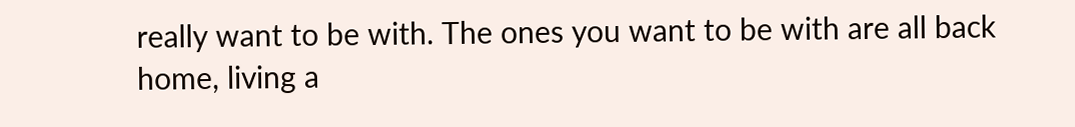really want to be with. The ones you want to be with are all back home, living a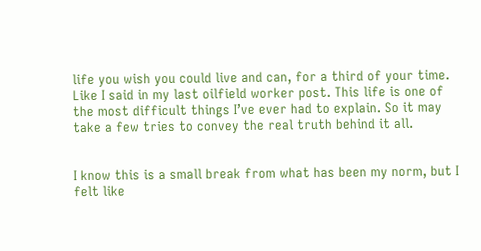life you wish you could live and can, for a third of your time. Like I said in my last oilfield worker post. This life is one of the most difficult things I’ve ever had to explain. So it may take a few tries to convey the real truth behind it all.


I know this is a small break from what has been my norm, but I felt like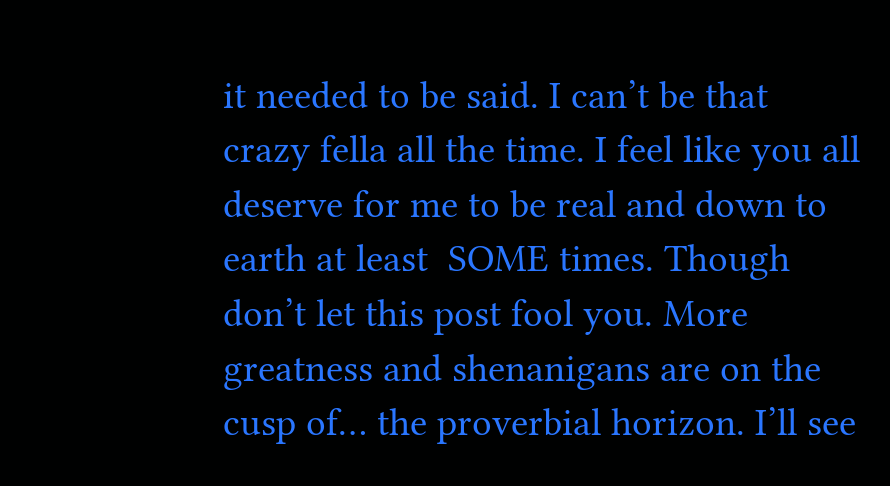it needed to be said. I can’t be that crazy fella all the time. I feel like you all deserve for me to be real and down to earth at least  SOME times. Though don’t let this post fool you. More greatness and shenanigans are on the cusp of… the proverbial horizon. I’ll see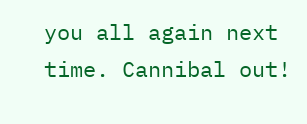you all again next time. Cannibal out!